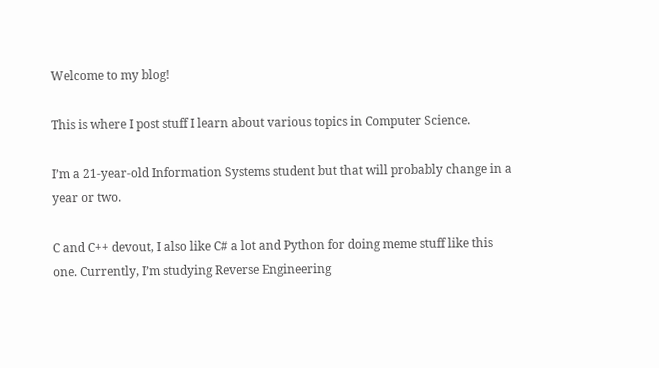Welcome to my blog!

This is where I post stuff I learn about various topics in Computer Science.

I’m a 21-year-old Information Systems student but that will probably change in a year or two.

C and C++ devout, I also like C# a lot and Python for doing meme stuff like this one. Currently, I’m studying Reverse Engineering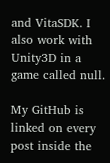and VitaSDK. I also work with Unity3D in a game called null.

My GitHub is linked on every post inside the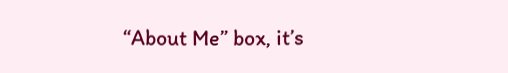“About Me” box, it’s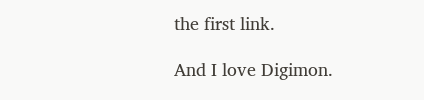the first link.

And I love Digimon.